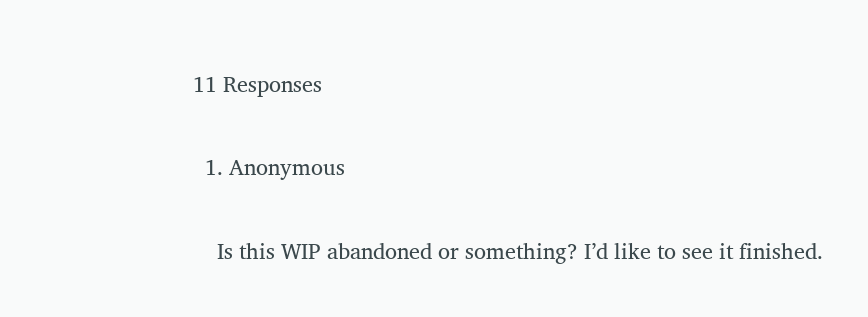11 Responses

  1. Anonymous

    Is this WIP abandoned or something? I’d like to see it finished.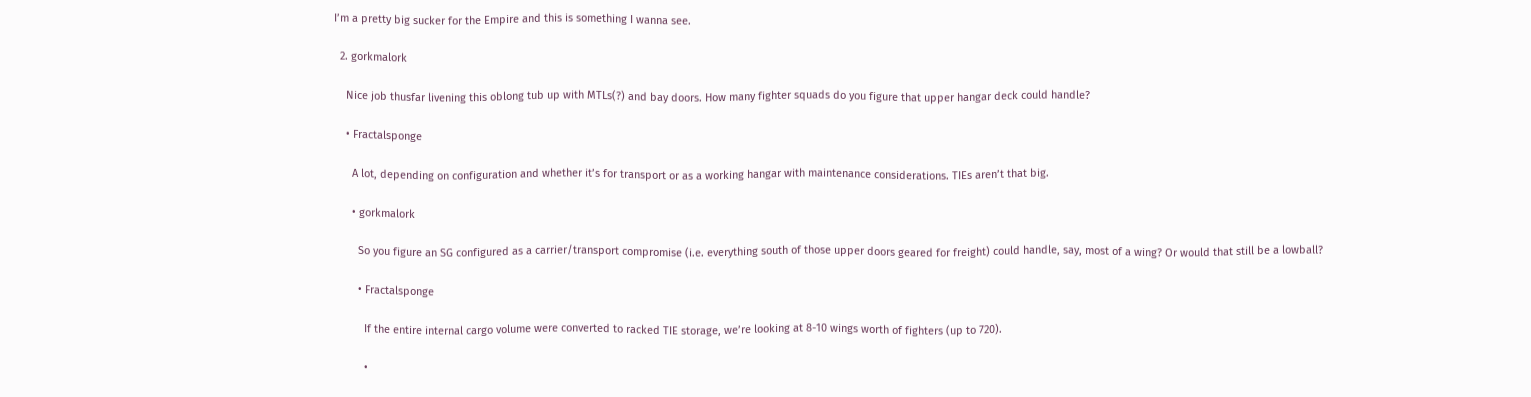I’m a pretty big sucker for the Empire and this is something I wanna see.

  2. gorkmalork

    Nice job thusfar livening this oblong tub up with MTLs(?) and bay doors. How many fighter squads do you figure that upper hangar deck could handle?

    • Fractalsponge

      A lot, depending on configuration and whether it’s for transport or as a working hangar with maintenance considerations. TIEs aren’t that big.

      • gorkmalork

        So you figure an SG configured as a carrier/transport compromise (i.e. everything south of those upper doors geared for freight) could handle, say, most of a wing? Or would that still be a lowball?

        • Fractalsponge

          If the entire internal cargo volume were converted to racked TIE storage, we’re looking at 8-10 wings worth of fighters (up to 720).

          •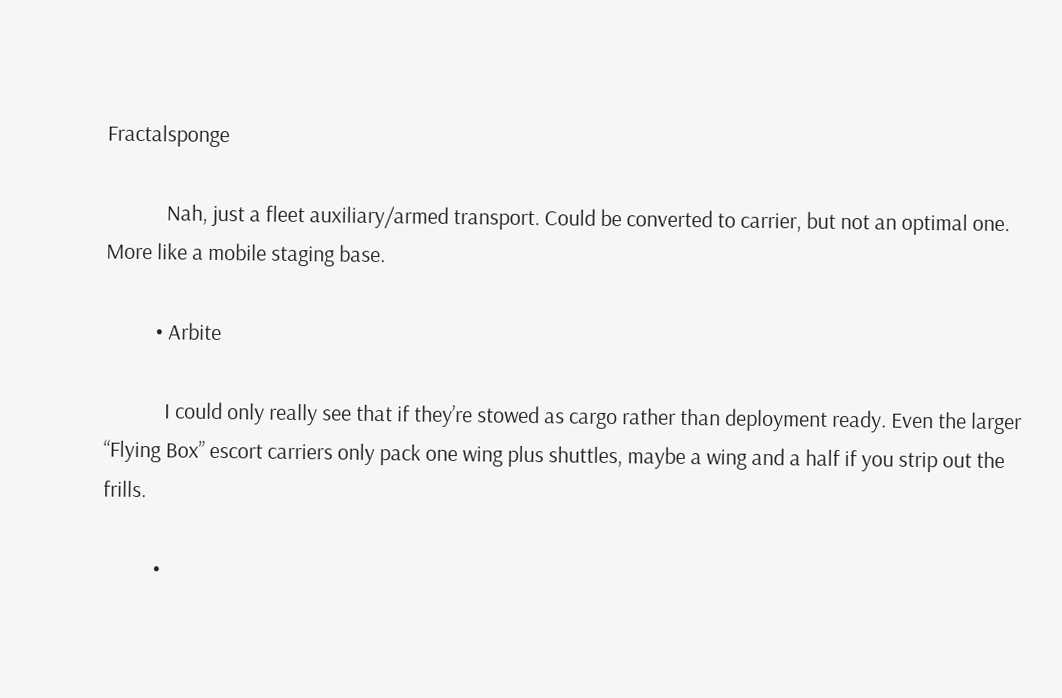Fractalsponge

            Nah, just a fleet auxiliary/armed transport. Could be converted to carrier, but not an optimal one. More like a mobile staging base.

          • Arbite

            I could only really see that if they’re stowed as cargo rather than deployment ready. Even the larger “Flying Box” escort carriers only pack one wing plus shuttles, maybe a wing and a half if you strip out the frills.

          •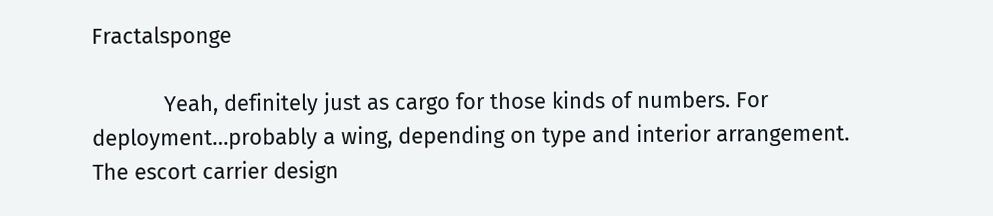Fractalsponge

            Yeah, definitely just as cargo for those kinds of numbers. For deployment…probably a wing, depending on type and interior arrangement. The escort carrier design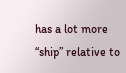has a lot more “ship” relative to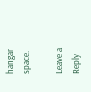hangar space.

Leave a Reply